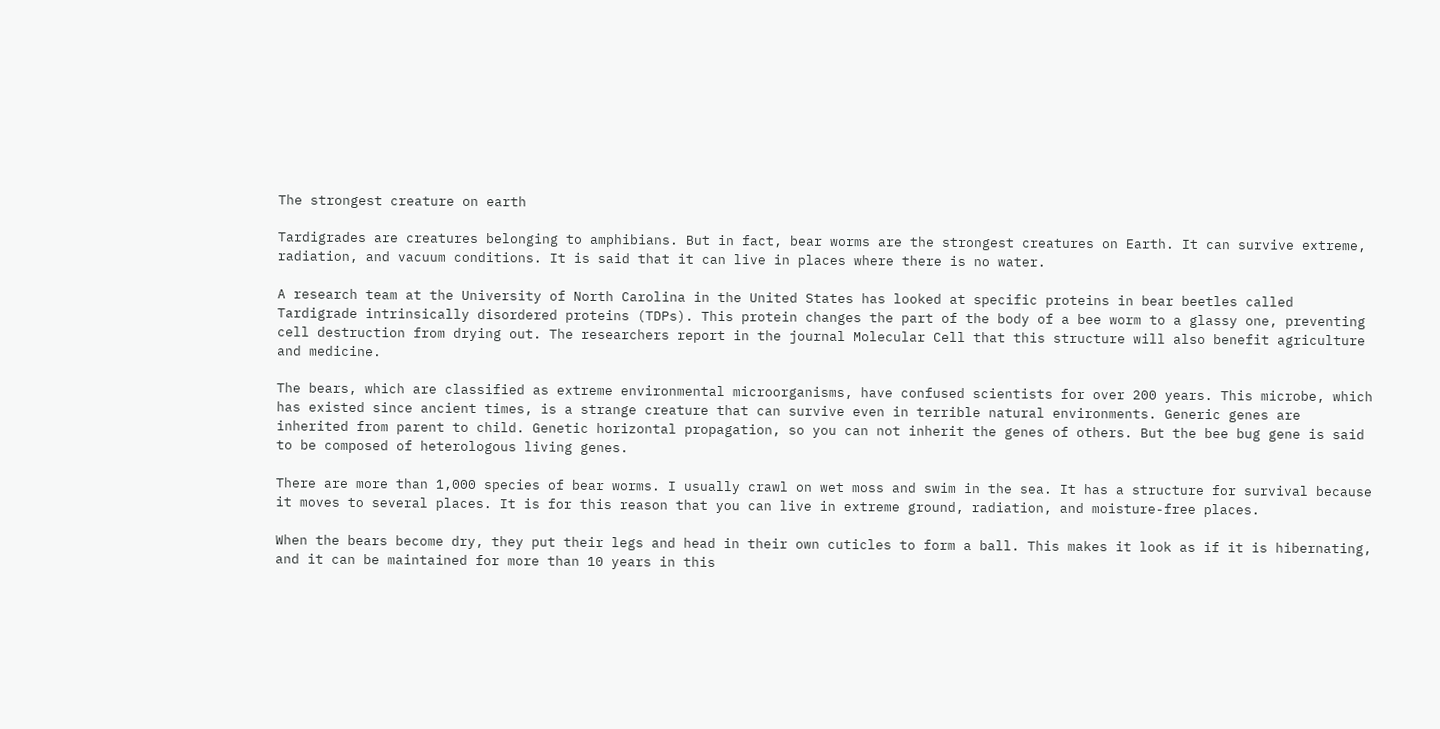The strongest creature on earth

Tardigrades are creatures belonging to amphibians. But in fact, bear worms are the strongest creatures on Earth. It can survive extreme, radiation, and vacuum conditions. It is said that it can live in places where there is no water.

A research team at the University of North Carolina in the United States has looked at specific proteins in bear beetles called Tardigrade intrinsically disordered proteins (TDPs). This protein changes the part of the body of a bee worm to a glassy one, preventing cell destruction from drying out. The researchers report in the journal Molecular Cell that this structure will also benefit agriculture and medicine.

The bears, which are classified as extreme environmental microorganisms, have confused scientists for over 200 years. This microbe, which has existed since ancient times, is a strange creature that can survive even in terrible natural environments. Generic genes are inherited from parent to child. Genetic horizontal propagation, so you can not inherit the genes of others. But the bee bug gene is said to be composed of heterologous living genes.

There are more than 1,000 species of bear worms. I usually crawl on wet moss and swim in the sea. It has a structure for survival because it moves to several places. It is for this reason that you can live in extreme ground, radiation, and moisture-free places.

When the bears become dry, they put their legs and head in their own cuticles to form a ball. This makes it look as if it is hibernating, and it can be maintained for more than 10 years in this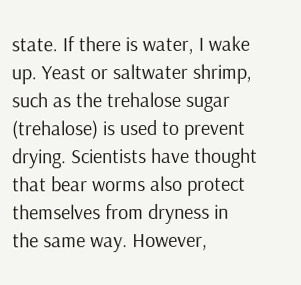state. If there is water, I wake up. Yeast or saltwater shrimp, such as the trehalose sugar (trehalose) is used to prevent drying. Scientists have thought that bear worms also protect themselves from dryness in the same way. However,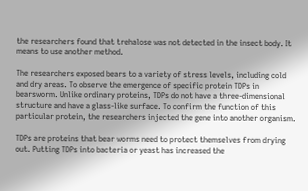the researchers found that trehalose was not detected in the insect body. It means to use another method.

The researchers exposed bears to a variety of stress levels, including cold and dry areas. To observe the emergence of specific protein TDPs in bearsworm. Unlike ordinary proteins, TDPs do not have a three-dimensional structure and have a glass-like surface. To confirm the function of this particular protein, the researchers injected the gene into another organism.

TDPs are proteins that bear worms need to protect themselves from drying out. Putting TDPs into bacteria or yeast has increased the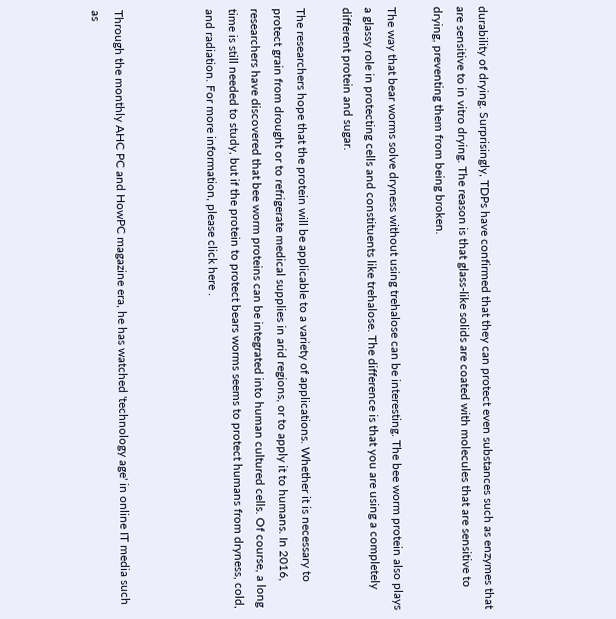durability of drying. Surprisingly, TDPs have confirmed that they can protect even substances such as enzymes that are sensitive to in vitro drying. The reason is that glass-like solids are coated with molecules that are sensitive to drying, preventing them from being broken.

The way that bear worms solve dryness without using trehalose can be interesting. The bee worm protein also plays a glassy role in protecting cells and constituents like trehalose. The difference is that you are using a completely different protein and sugar.

The researchers hope that the protein will be applicable to a variety of applications. Whether it is necessary to protect grain from drought or to refrigerate medical supplies in arid regions, or to apply it to humans. In 2016, researchers have discovered that bee worm proteins can be integrated into human cultured cells. Of course, a long time is still needed to study, but if the protein to protect bears worms seems to protect humans from dryness, cold, and radiation. For more information, please click here .



Through the monthly AHC PC and HowPC magazine era, he has watched 'technology age' in online IT media such as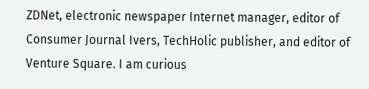ZDNet, electronic newspaper Internet manager, editor of Consumer Journal Ivers, TechHolic publisher, and editor of Venture Square. I am curious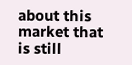about this market that is still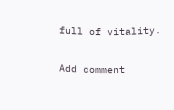full of vitality.

Add comment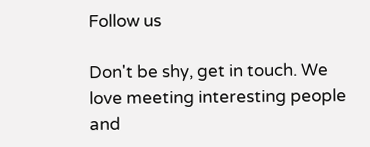Follow us

Don't be shy, get in touch. We love meeting interesting people and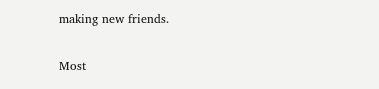making new friends.

Most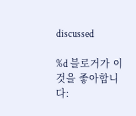discussed

%d 블로거가 이것을 좋아합니다: